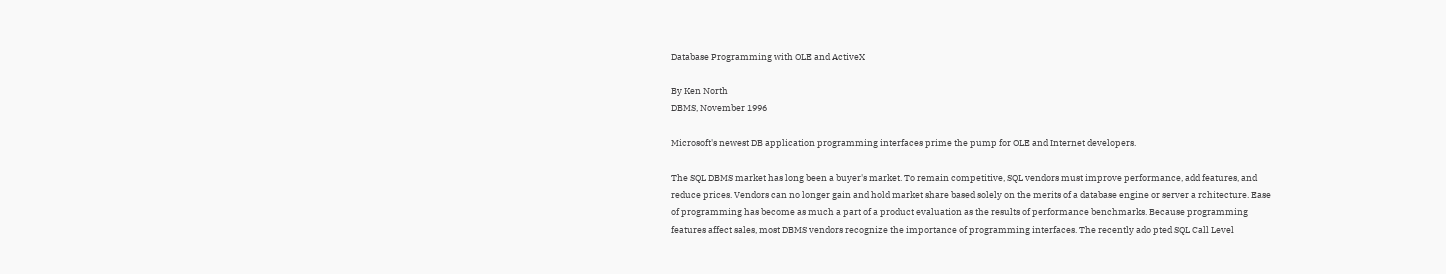Database Programming with OLE and ActiveX

By Ken North
DBMS, November 1996

Microsoft's newest DB application programming interfaces prime the pump for OLE and Internet developers.

The SQL DBMS market has long been a buyer's market. To remain competitive, SQL vendors must improve performance, add features, and reduce prices. Vendors can no longer gain and hold market share based solely on the merits of a database engine or server a rchitecture. Ease of programming has become as much a part of a product evaluation as the results of performance benchmarks. Because programming features affect sales, most DBMS vendors recognize the importance of programming interfaces. The recently ado pted SQL Call Level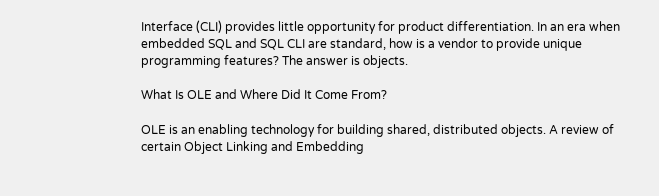Interface (CLI) provides little opportunity for product differentiation. In an era when embedded SQL and SQL CLI are standard, how is a vendor to provide unique programming features? The answer is objects.

What Is OLE and Where Did It Come From?

OLE is an enabling technology for building shared, distributed objects. A review of certain Object Linking and Embedding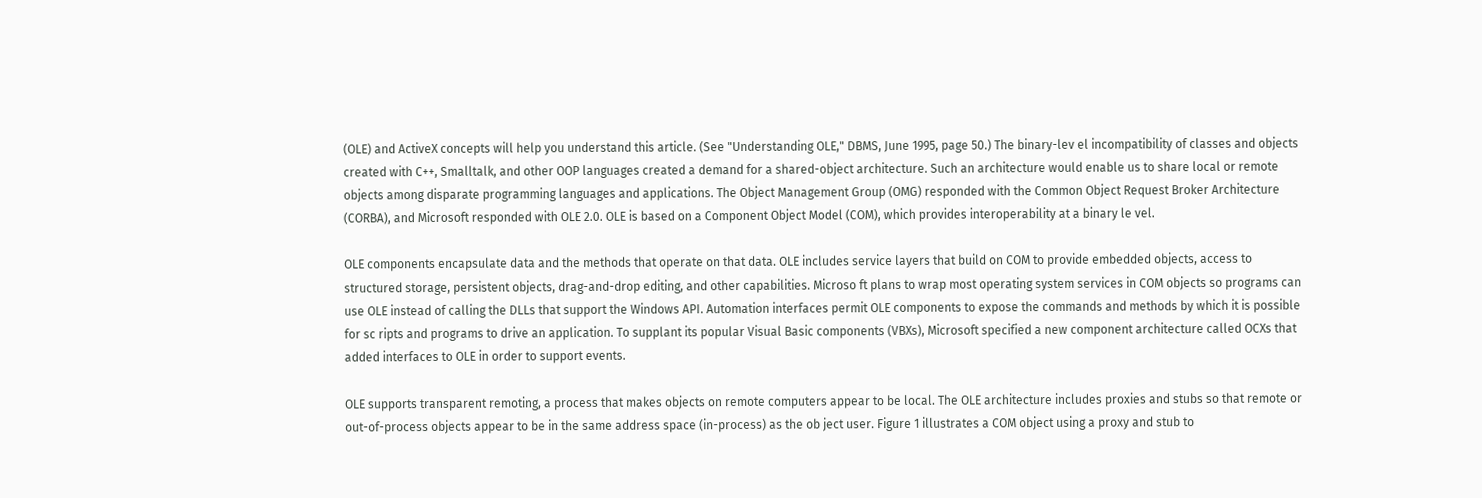(OLE) and ActiveX concepts will help you understand this article. (See "Understanding OLE," DBMS, June 1995, page 50.) The binary-lev el incompatibility of classes and objects created with C++, Smalltalk, and other OOP languages created a demand for a shared-object architecture. Such an architecture would enable us to share local or remote objects among disparate programming languages and applications. The Object Management Group (OMG) responded with the Common Object Request Broker Architecture (CORBA), and Microsoft responded with OLE 2.0. OLE is based on a Component Object Model (COM), which provides interoperability at a binary le vel.

OLE components encapsulate data and the methods that operate on that data. OLE includes service layers that build on COM to provide embedded objects, access to structured storage, persistent objects, drag-and-drop editing, and other capabilities. Microso ft plans to wrap most operating system services in COM objects so programs can use OLE instead of calling the DLLs that support the Windows API. Automation interfaces permit OLE components to expose the commands and methods by which it is possible for sc ripts and programs to drive an application. To supplant its popular Visual Basic components (VBXs), Microsoft specified a new component architecture called OCXs that added interfaces to OLE in order to support events.

OLE supports transparent remoting, a process that makes objects on remote computers appear to be local. The OLE architecture includes proxies and stubs so that remote or out-of-process objects appear to be in the same address space (in-process) as the ob ject user. Figure 1 illustrates a COM object using a proxy and stub to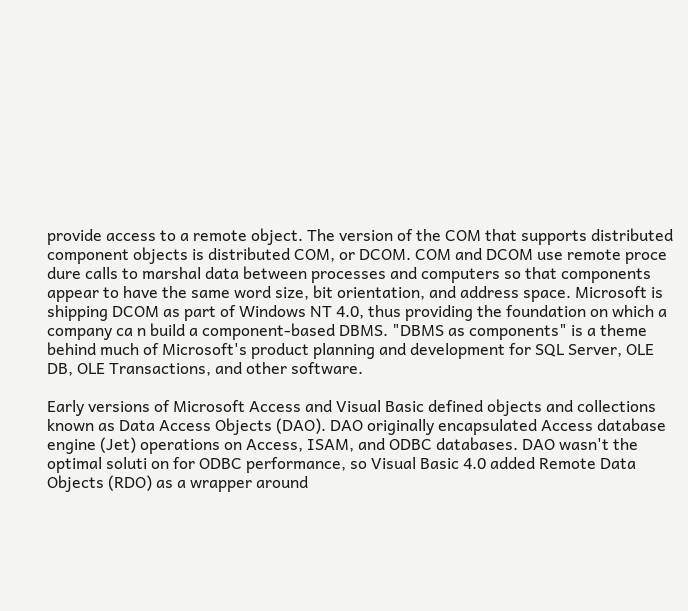provide access to a remote object. The version of the COM that supports distributed component objects is distributed COM, or DCOM. COM and DCOM use remote proce dure calls to marshal data between processes and computers so that components appear to have the same word size, bit orientation, and address space. Microsoft is shipping DCOM as part of Windows NT 4.0, thus providing the foundation on which a company ca n build a component-based DBMS. "DBMS as components" is a theme behind much of Microsoft's product planning and development for SQL Server, OLE DB, OLE Transactions, and other software.

Early versions of Microsoft Access and Visual Basic defined objects and collections known as Data Access Objects (DAO). DAO originally encapsulated Access database engine (Jet) operations on Access, ISAM, and ODBC databases. DAO wasn't the optimal soluti on for ODBC performance, so Visual Basic 4.0 added Remote Data Objects (RDO) as a wrapper around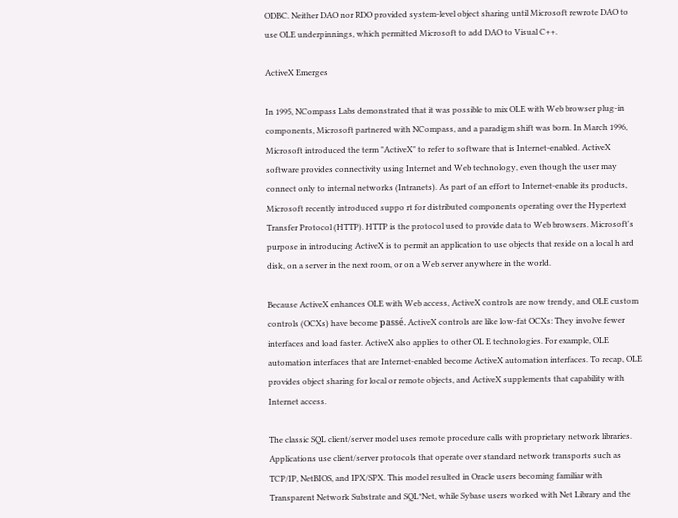ODBC. Neither DAO nor RDO provided system-level object sharing until Microsoft rewrote DAO to use OLE underpinnings, which permitted Microsoft to add DAO to Visual C++.

ActiveX Emerges

In 1995, NCompass Labs demonstrated that it was possible to mix OLE with Web browser plug-in components, Microsoft partnered with NCompass, and a paradigm shift was born. In March 1996, Microsoft introduced the term "ActiveX" to refer to software that is Internet-enabled. ActiveX software provides connectivity using Internet and Web technology, even though the user may connect only to internal networks (Intranets). As part of an effort to Internet-enable its products, Microsoft recently introduced suppo rt for distributed components operating over the Hypertext Transfer Protocol (HTTP). HTTP is the protocol used to provide data to Web browsers. Microsoft's purpose in introducing ActiveX is to permit an application to use objects that reside on a local h ard disk, on a server in the next room, or on a Web server anywhere in the world.

Because ActiveX enhances OLE with Web access, ActiveX controls are now trendy, and OLE custom controls (OCXs) have become passé. ActiveX controls are like low-fat OCXs: They involve fewer interfaces and load faster. ActiveX also applies to other OL E technologies. For example, OLE automation interfaces that are Internet-enabled become ActiveX automation interfaces. To recap, OLE provides object sharing for local or remote objects, and ActiveX supplements that capability with Internet access.

The classic SQL client/server model uses remote procedure calls with proprietary network libraries. Applications use client/server protocols that operate over standard network transports such as TCP/IP, NetBIOS, and IPX/SPX. This model resulted in Oracle users becoming familiar with Transparent Network Substrate and SQL*Net, while Sybase users worked with Net Library and the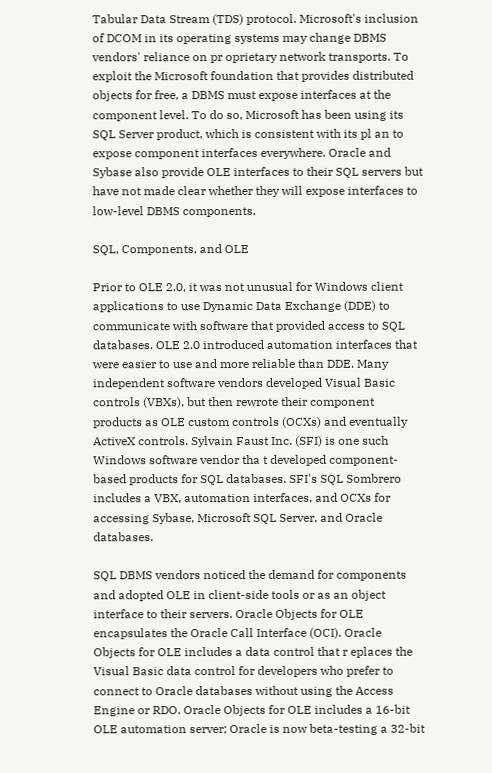Tabular Data Stream (TDS) protocol. Microsoft's inclusion of DCOM in its operating systems may change DBMS vendors' reliance on pr oprietary network transports. To exploit the Microsoft foundation that provides distributed objects for free, a DBMS must expose interfaces at the component level. To do so, Microsoft has been using its SQL Server product, which is consistent with its pl an to expose component interfaces everywhere. Oracle and Sybase also provide OLE interfaces to their SQL servers but have not made clear whether they will expose interfaces to low-level DBMS components.

SQL, Components, and OLE

Prior to OLE 2.0, it was not unusual for Windows client applications to use Dynamic Data Exchange (DDE) to communicate with software that provided access to SQL databases. OLE 2.0 introduced automation interfaces that were easier to use and more reliable than DDE. Many independent software vendors developed Visual Basic controls (VBXs), but then rewrote their component products as OLE custom controls (OCXs) and eventually ActiveX controls. Sylvain Faust Inc. (SFI) is one such Windows software vendor tha t developed component-based products for SQL databases. SFI's SQL Sombrero includes a VBX, automation interfaces, and OCXs for accessing Sybase, Microsoft SQL Server, and Oracle databases.

SQL DBMS vendors noticed the demand for components and adopted OLE in client-side tools or as an object interface to their servers. Oracle Objects for OLE encapsulates the Oracle Call Interface (OCI). Oracle Objects for OLE includes a data control that r eplaces the Visual Basic data control for developers who prefer to connect to Oracle databases without using the Access Engine or RDO. Oracle Objects for OLE includes a 16-bit OLE automation server; Oracle is now beta-testing a 32-bit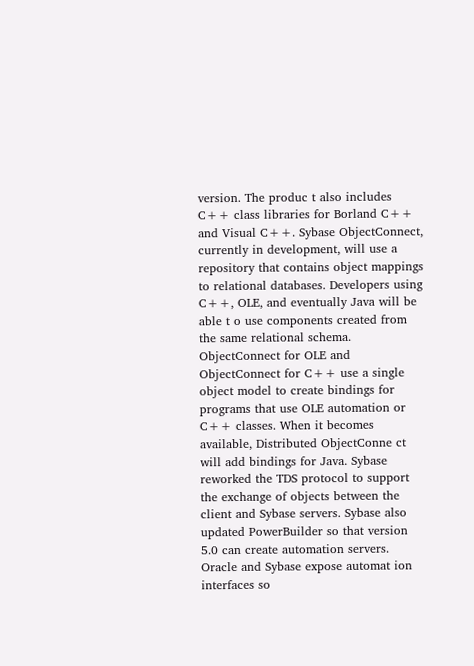version. The produc t also includes C++ class libraries for Borland C++ and Visual C++. Sybase ObjectConnect, currently in development, will use a repository that contains object mappings to relational databases. Developers using C++, OLE, and eventually Java will be able t o use components created from the same relational schema. ObjectConnect for OLE and ObjectConnect for C++ use a single object model to create bindings for programs that use OLE automation or C++ classes. When it becomes available, Distributed ObjectConne ct will add bindings for Java. Sybase reworked the TDS protocol to support the exchange of objects between the client and Sybase servers. Sybase also updated PowerBuilder so that version 5.0 can create automation servers. Oracle and Sybase expose automat ion interfaces so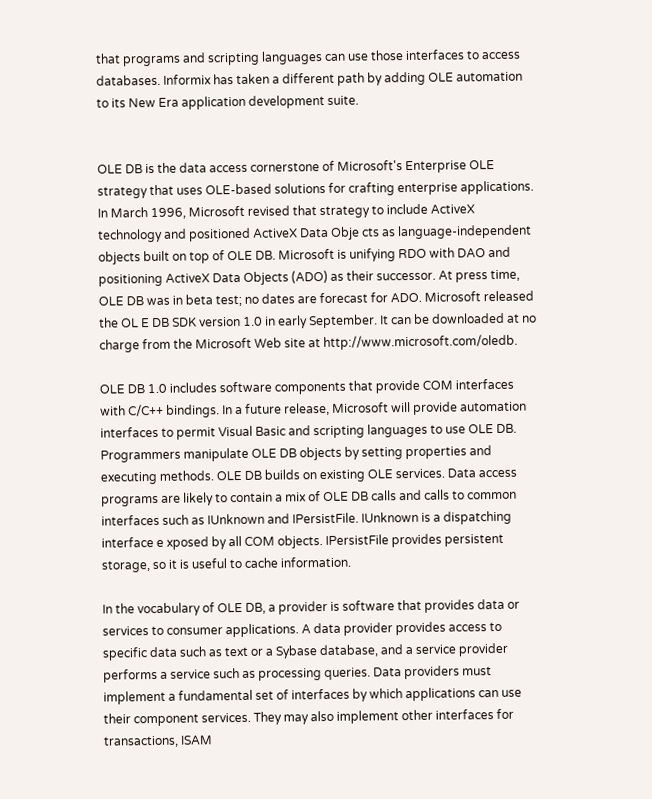that programs and scripting languages can use those interfaces to access databases. Informix has taken a different path by adding OLE automation to its New Era application development suite.


OLE DB is the data access cornerstone of Microsoft's Enterprise OLE strategy that uses OLE-based solutions for crafting enterprise applications. In March 1996, Microsoft revised that strategy to include ActiveX technology and positioned ActiveX Data Obje cts as language-independent objects built on top of OLE DB. Microsoft is unifying RDO with DAO and positioning ActiveX Data Objects (ADO) as their successor. At press time, OLE DB was in beta test; no dates are forecast for ADO. Microsoft released the OL E DB SDK version 1.0 in early September. It can be downloaded at no charge from the Microsoft Web site at http://www.microsoft.com/oledb.

OLE DB 1.0 includes software components that provide COM interfaces with C/C++ bindings. In a future release, Microsoft will provide automation interfaces to permit Visual Basic and scripting languages to use OLE DB. Programmers manipulate OLE DB objects by setting properties and executing methods. OLE DB builds on existing OLE services. Data access programs are likely to contain a mix of OLE DB calls and calls to common interfaces such as IUnknown and IPersistFile. IUnknown is a dispatching interface e xposed by all COM objects. IPersistFile provides persistent storage, so it is useful to cache information.

In the vocabulary of OLE DB, a provider is software that provides data or services to consumer applications. A data provider provides access to specific data such as text or a Sybase database, and a service provider performs a service such as processing queries. Data providers must implement a fundamental set of interfaces by which applications can use their component services. They may also implement other interfaces for transactions, ISAM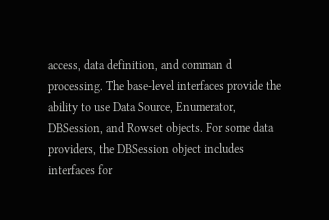access, data definition, and comman d processing. The base-level interfaces provide the ability to use Data Source, Enumerator, DBSession, and Rowset objects. For some data providers, the DBSession object includes interfaces for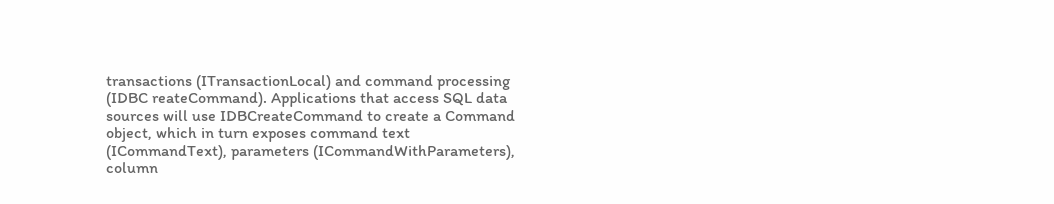transactions (ITransactionLocal) and command processing (IDBC reateCommand). Applications that access SQL data sources will use IDBCreateCommand to create a Command object, which in turn exposes command text (ICommandText), parameters (ICommandWithParameters), column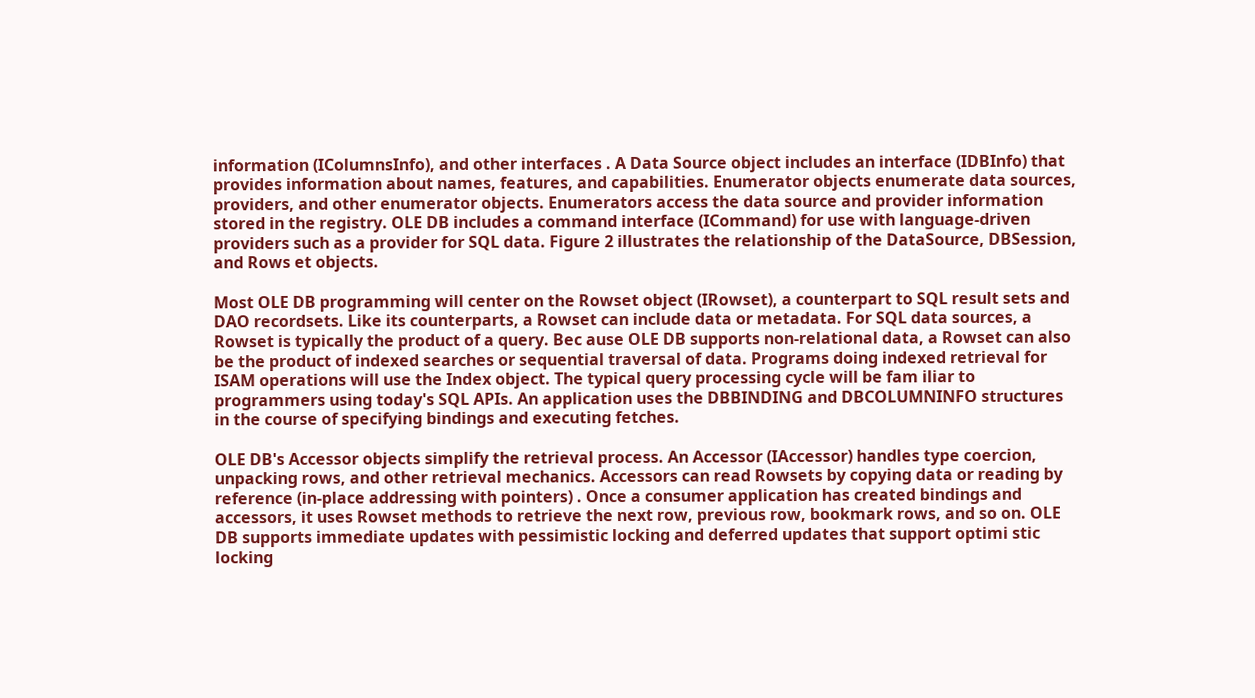information (IColumnsInfo), and other interfaces . A Data Source object includes an interface (IDBInfo) that provides information about names, features, and capabilities. Enumerator objects enumerate data sources, providers, and other enumerator objects. Enumerators access the data source and provider information stored in the registry. OLE DB includes a command interface (ICommand) for use with language-driven providers such as a provider for SQL data. Figure 2 illustrates the relationship of the DataSource, DBSession, and Rows et objects.

Most OLE DB programming will center on the Rowset object (IRowset), a counterpart to SQL result sets and DAO recordsets. Like its counterparts, a Rowset can include data or metadata. For SQL data sources, a Rowset is typically the product of a query. Bec ause OLE DB supports non-relational data, a Rowset can also be the product of indexed searches or sequential traversal of data. Programs doing indexed retrieval for ISAM operations will use the Index object. The typical query processing cycle will be fam iliar to programmers using today's SQL APIs. An application uses the DBBINDING and DBCOLUMNINFO structures in the course of specifying bindings and executing fetches.

OLE DB's Accessor objects simplify the retrieval process. An Accessor (IAccessor) handles type coercion, unpacking rows, and other retrieval mechanics. Accessors can read Rowsets by copying data or reading by reference (in-place addressing with pointers) . Once a consumer application has created bindings and accessors, it uses Rowset methods to retrieve the next row, previous row, bookmark rows, and so on. OLE DB supports immediate updates with pessimistic locking and deferred updates that support optimi stic locking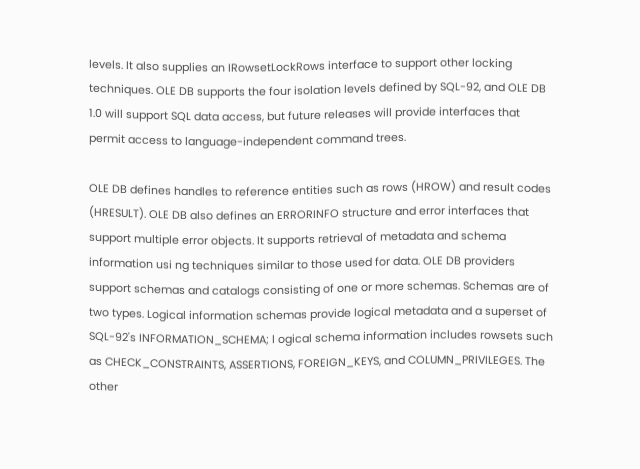levels. It also supplies an IRowsetLockRows interface to support other locking techniques. OLE DB supports the four isolation levels defined by SQL-92, and OLE DB 1.0 will support SQL data access, but future releases will provide interfaces that permit access to language-independent command trees.

OLE DB defines handles to reference entities such as rows (HROW) and result codes (HRESULT). OLE DB also defines an ERRORINFO structure and error interfaces that support multiple error objects. It supports retrieval of metadata and schema information usi ng techniques similar to those used for data. OLE DB providers support schemas and catalogs consisting of one or more schemas. Schemas are of two types. Logical information schemas provide logical metadata and a superset of SQL-92's INFORMATION_SCHEMA; l ogical schema information includes rowsets such as CHECK_CONSTRAINTS, ASSERTIONS, FOREIGN_KEYS, and COLUMN_PRIVILEGES. The other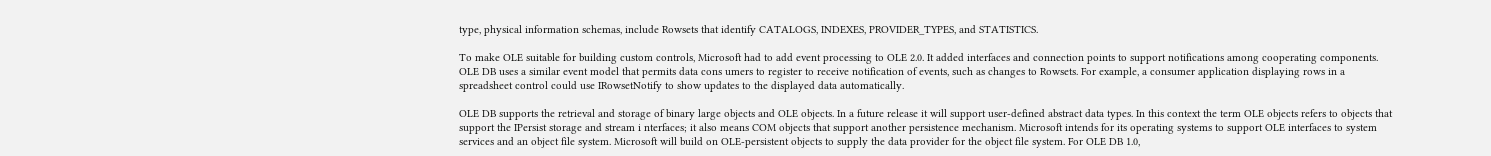type, physical information schemas, include Rowsets that identify CATALOGS, INDEXES, PROVIDER_TYPES, and STATISTICS.

To make OLE suitable for building custom controls, Microsoft had to add event processing to OLE 2.0. It added interfaces and connection points to support notifications among cooperating components. OLE DB uses a similar event model that permits data cons umers to register to receive notification of events, such as changes to Rowsets. For example, a consumer application displaying rows in a spreadsheet control could use IRowsetNotify to show updates to the displayed data automatically.

OLE DB supports the retrieval and storage of binary large objects and OLE objects. In a future release it will support user-defined abstract data types. In this context the term OLE objects refers to objects that support the IPersist storage and stream i nterfaces; it also means COM objects that support another persistence mechanism. Microsoft intends for its operating systems to support OLE interfaces to system services and an object file system. Microsoft will build on OLE-persistent objects to supply the data provider for the object file system. For OLE DB 1.0,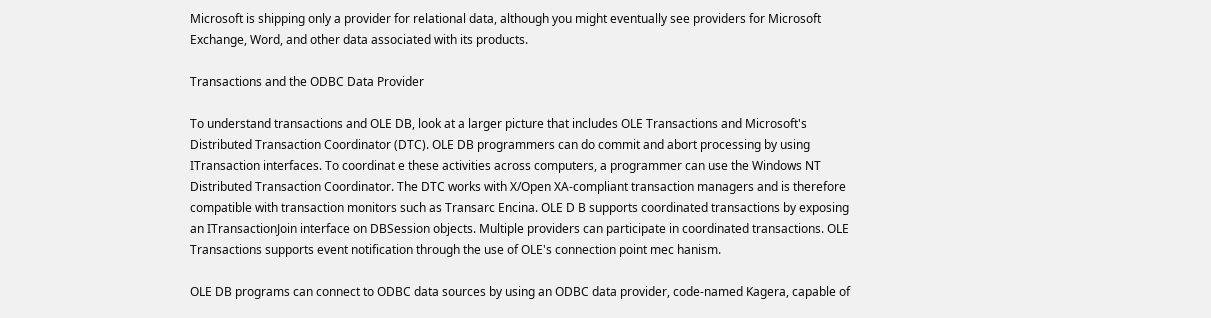Microsoft is shipping only a provider for relational data, although you might eventually see providers for Microsoft Exchange, Word, and other data associated with its products.

Transactions and the ODBC Data Provider

To understand transactions and OLE DB, look at a larger picture that includes OLE Transactions and Microsoft's Distributed Transaction Coordinator (DTC). OLE DB programmers can do commit and abort processing by using ITransaction interfaces. To coordinat e these activities across computers, a programmer can use the Windows NT Distributed Transaction Coordinator. The DTC works with X/Open XA-compliant transaction managers and is therefore compatible with transaction monitors such as Transarc Encina. OLE D B supports coordinated transactions by exposing an ITransactionJoin interface on DBSession objects. Multiple providers can participate in coordinated transactions. OLE Transactions supports event notification through the use of OLE's connection point mec hanism.

OLE DB programs can connect to ODBC data sources by using an ODBC data provider, code-named Kagera, capable of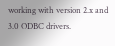working with version 2.x and 3.0 ODBC drivers.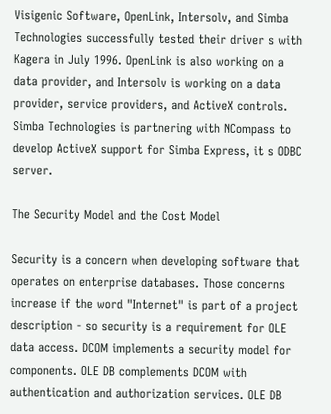Visigenic Software, OpenLink, Intersolv, and Simba Technologies successfully tested their driver s with Kagera in July 1996. OpenLink is also working on a data provider, and Intersolv is working on a data provider, service providers, and ActiveX controls. Simba Technologies is partnering with NCompass to develop ActiveX support for Simba Express, it s ODBC server.

The Security Model and the Cost Model

Security is a concern when developing software that operates on enterprise databases. Those concerns increase if the word "Internet" is part of a project description - so security is a requirement for OLE data access. DCOM implements a security model for components. OLE DB complements DCOM with authentication and authorization services. OLE DB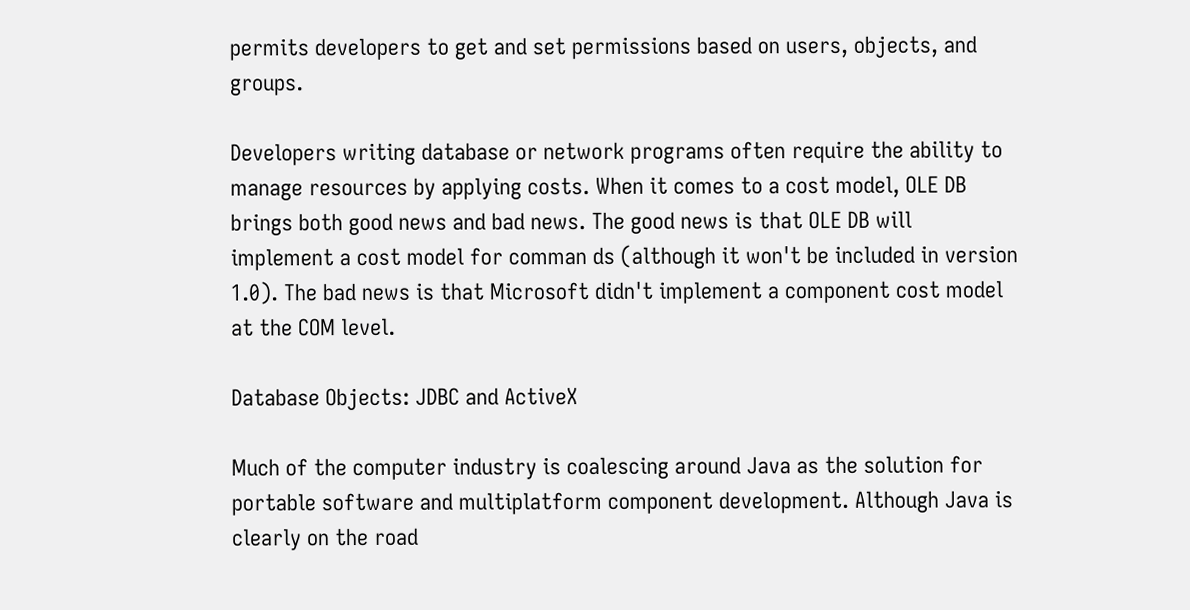permits developers to get and set permissions based on users, objects, and groups.

Developers writing database or network programs often require the ability to manage resources by applying costs. When it comes to a cost model, OLE DB brings both good news and bad news. The good news is that OLE DB will implement a cost model for comman ds (although it won't be included in version 1.0). The bad news is that Microsoft didn't implement a component cost model at the COM level.

Database Objects: JDBC and ActiveX

Much of the computer industry is coalescing around Java as the solution for portable software and multiplatform component development. Although Java is clearly on the road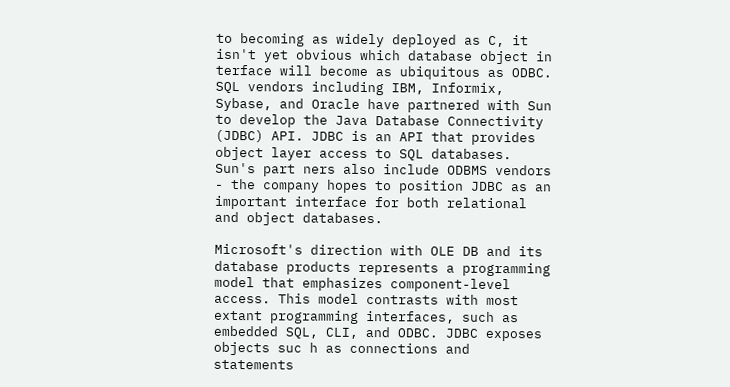to becoming as widely deployed as C, it isn't yet obvious which database object in terface will become as ubiquitous as ODBC. SQL vendors including IBM, Informix, Sybase, and Oracle have partnered with Sun to develop the Java Database Connectivity (JDBC) API. JDBC is an API that provides object layer access to SQL databases. Sun's part ners also include ODBMS vendors - the company hopes to position JDBC as an important interface for both relational and object databases.

Microsoft's direction with OLE DB and its database products represents a programming model that emphasizes component-level access. This model contrasts with most extant programming interfaces, such as embedded SQL, CLI, and ODBC. JDBC exposes objects suc h as connections and statements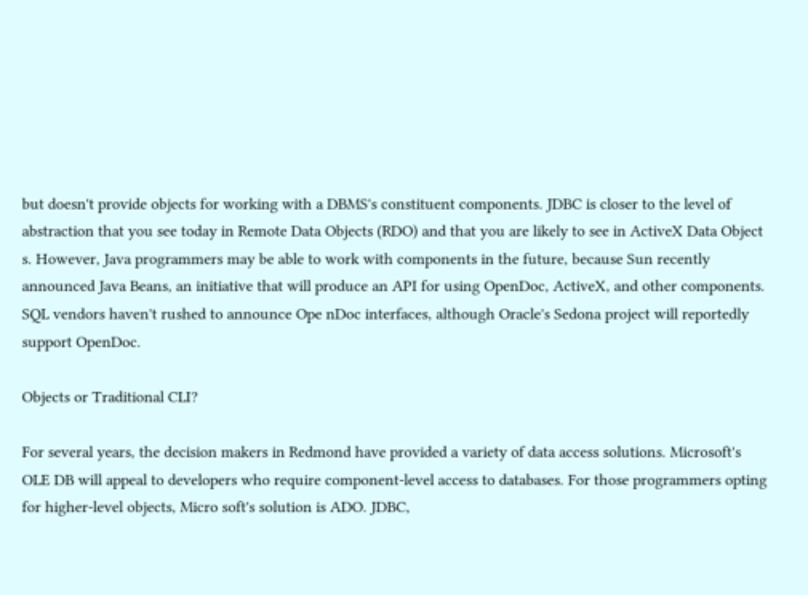but doesn't provide objects for working with a DBMS's constituent components. JDBC is closer to the level of abstraction that you see today in Remote Data Objects (RDO) and that you are likely to see in ActiveX Data Object s. However, Java programmers may be able to work with components in the future, because Sun recently announced Java Beans, an initiative that will produce an API for using OpenDoc, ActiveX, and other components. SQL vendors haven't rushed to announce Ope nDoc interfaces, although Oracle's Sedona project will reportedly support OpenDoc.

Objects or Traditional CLI?

For several years, the decision makers in Redmond have provided a variety of data access solutions. Microsoft's OLE DB will appeal to developers who require component-level access to databases. For those programmers opting for higher-level objects, Micro soft's solution is ADO. JDBC,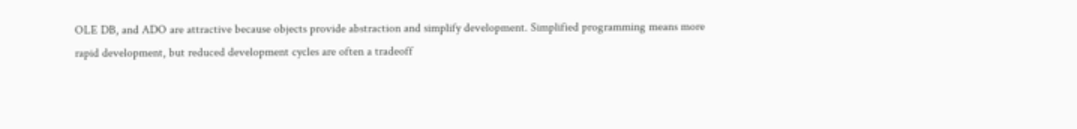OLE DB, and ADO are attractive because objects provide abstraction and simplify development. Simplified programming means more rapid development, but reduced development cycles are often a tradeoff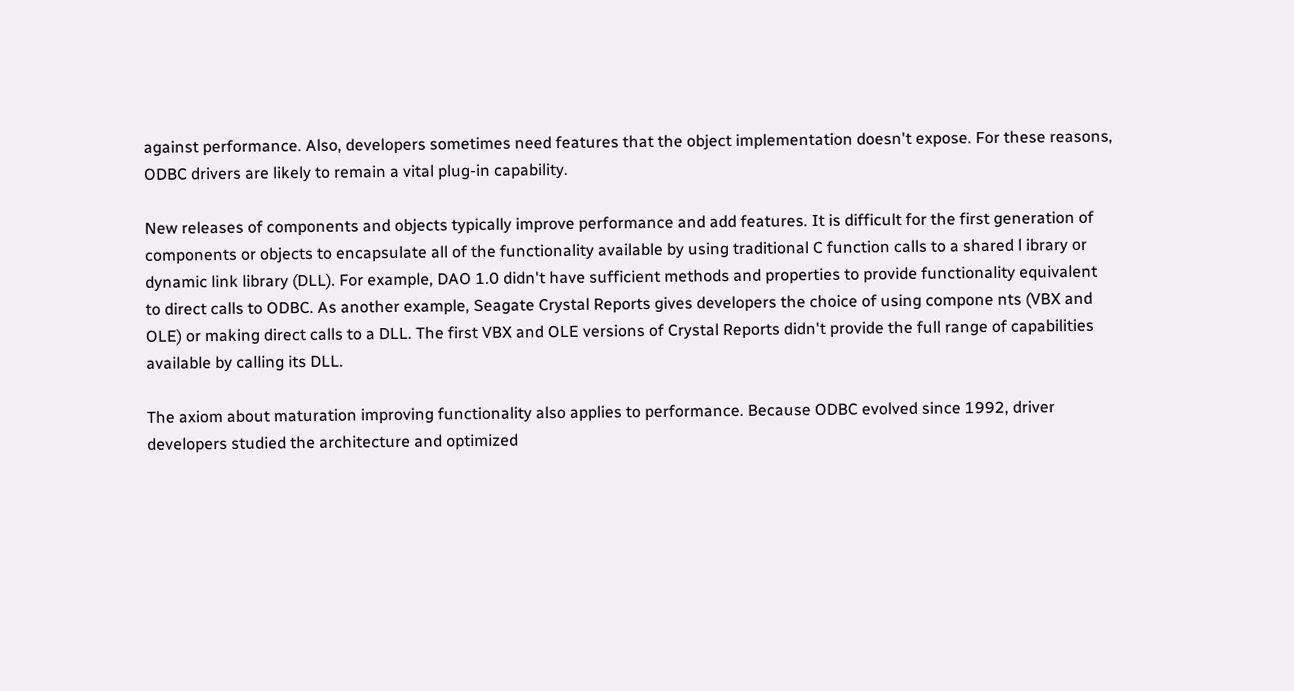against performance. Also, developers sometimes need features that the object implementation doesn't expose. For these reasons, ODBC drivers are likely to remain a vital plug-in capability.

New releases of components and objects typically improve performance and add features. It is difficult for the first generation of components or objects to encapsulate all of the functionality available by using traditional C function calls to a shared l ibrary or dynamic link library (DLL). For example, DAO 1.0 didn't have sufficient methods and properties to provide functionality equivalent to direct calls to ODBC. As another example, Seagate Crystal Reports gives developers the choice of using compone nts (VBX and OLE) or making direct calls to a DLL. The first VBX and OLE versions of Crystal Reports didn't provide the full range of capabilities available by calling its DLL.

The axiom about maturation improving functionality also applies to performance. Because ODBC evolved since 1992, driver developers studied the architecture and optimized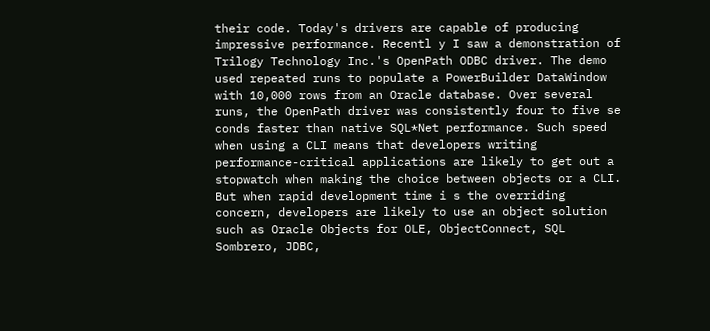their code. Today's drivers are capable of producing impressive performance. Recentl y I saw a demonstration of Trilogy Technology Inc.'s OpenPath ODBC driver. The demo used repeated runs to populate a PowerBuilder DataWindow with 10,000 rows from an Oracle database. Over several runs, the OpenPath driver was consistently four to five se conds faster than native SQL*Net performance. Such speed when using a CLI means that developers writing performance-critical applications are likely to get out a stopwatch when making the choice between objects or a CLI. But when rapid development time i s the overriding concern, developers are likely to use an object solution such as Oracle Objects for OLE, ObjectConnect, SQL Sombrero, JDBC,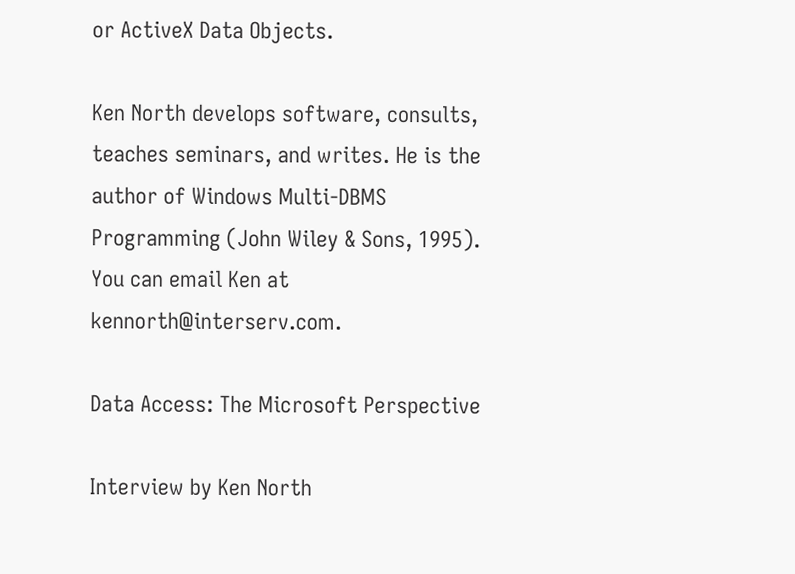or ActiveX Data Objects.

Ken North develops software, consults, teaches seminars, and writes. He is the author of Windows Multi-DBMS Programming (John Wiley & Sons, 1995). You can email Ken at kennorth@interserv.com.

Data Access: The Microsoft Perspective

Interview by Ken North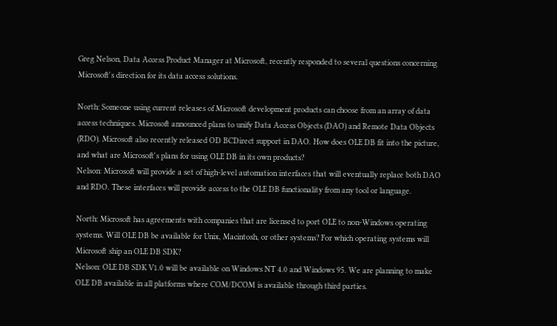Greg Nelson, Data Access Product Manager at Microsoft, recently responded to several questions concerning Microsoft's direction for its data access solutions.

North: Someone using current releases of Microsoft development products can choose from an array of data access techniques. Microsoft announced plans to unify Data Access Objects (DAO) and Remote Data Objects (RDO). Microsoft also recently released OD BCDirect support in DAO. How does OLE DB fit into the picture, and what are Microsoft's plans for using OLE DB in its own products?
Nelson: Microsoft will provide a set of high-level automation interfaces that will eventually replace both DAO and RDO. These interfaces will provide access to the OLE DB functionality from any tool or language.

North: Microsoft has agreements with companies that are licensed to port OLE to non-Windows operating systems. Will OLE DB be available for Unix, Macintosh, or other systems? For which operating systems will Microsoft ship an OLE DB SDK?
Nelson: OLE DB SDK V1.0 will be available on Windows NT 4.0 and Windows 95. We are planning to make OLE DB available in all platforms where COM/DCOM is available through third parties.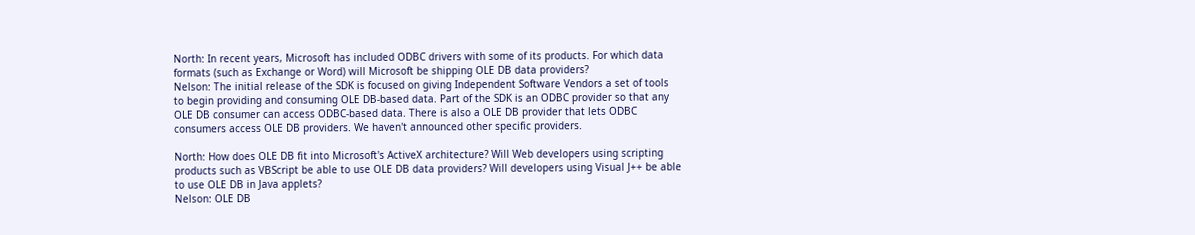North: In recent years, Microsoft has included ODBC drivers with some of its products. For which data formats (such as Exchange or Word) will Microsoft be shipping OLE DB data providers?
Nelson: The initial release of the SDK is focused on giving Independent Software Vendors a set of tools to begin providing and consuming OLE DB-based data. Part of the SDK is an ODBC provider so that any OLE DB consumer can access ODBC-based data. There is also a OLE DB provider that lets ODBC consumers access OLE DB providers. We haven't announced other specific providers.

North: How does OLE DB fit into Microsoft's ActiveX architecture? Will Web developers using scripting products such as VBScript be able to use OLE DB data providers? Will developers using Visual J++ be able to use OLE DB in Java applets?
Nelson: OLE DB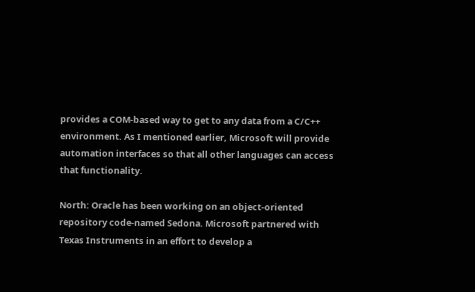provides a COM-based way to get to any data from a C/C++ environment. As I mentioned earlier, Microsoft will provide automation interfaces so that all other languages can access that functionality.

North: Oracle has been working on an object-oriented repository code-named Sedona. Microsoft partnered with Texas Instruments in an effort to develop a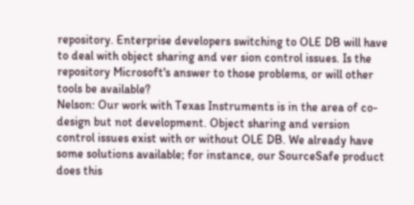repository. Enterprise developers switching to OLE DB will have to deal with object sharing and ver sion control issues. Is the repository Microsoft's answer to those problems, or will other tools be available?
Nelson: Our work with Texas Instruments is in the area of co-design but not development. Object sharing and version control issues exist with or without OLE DB. We already have some solutions available; for instance, our SourceSafe product does this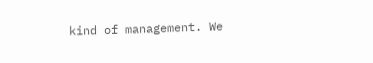kind of management. We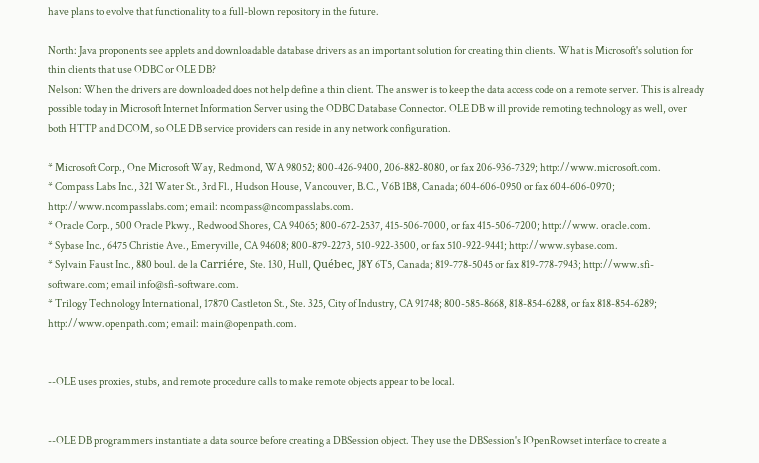have plans to evolve that functionality to a full-blown repository in the future.

North: Java proponents see applets and downloadable database drivers as an important solution for creating thin clients. What is Microsoft's solution for thin clients that use ODBC or OLE DB?
Nelson: When the drivers are downloaded does not help define a thin client. The answer is to keep the data access code on a remote server. This is already possible today in Microsoft Internet Information Server using the ODBC Database Connector. OLE DB w ill provide remoting technology as well, over both HTTP and DCOM, so OLE DB service providers can reside in any network configuration.

* Microsoft Corp., One Microsoft Way, Redmond, WA 98052; 800-426-9400, 206-882-8080, or fax 206-936-7329; http://www.microsoft.com.
* Compass Labs Inc., 321 Water St., 3rd Fl., Hudson House, Vancouver, B.C., V6B 1B8, Canada; 604-606-0950 or fax 604-606-0970; http://www.ncompasslabs.com; email: ncompass@ncompasslabs.com.
* Oracle Corp., 500 Oracle Pkwy., Redwood Shores, CA 94065; 800-672-2537, 415-506-7000, or fax 415-506-7200; http://www. oracle.com.
* Sybase Inc., 6475 Christie Ave., Emeryville, CA 94608; 800-879-2273, 510-922-3500, or fax 510-922-9441; http://www.sybase.com.
* Sylvain Faust Inc., 880 boul. de la Carriére, Ste. 130, Hull, Québec, J8Y 6T5, Canada; 819-778-5045 or fax 819-778-7943; http://www.sfi-software.com; email info@sfi-software.com.
* Trilogy Technology International, 17870 Castleton St., Ste. 325, City of Industry, CA 91748; 800-585-8668, 818-854-6288, or fax 818-854-6289; http://www.openpath.com; email: main@openpath.com.


--OLE uses proxies, stubs, and remote procedure calls to make remote objects appear to be local.


--OLE DB programmers instantiate a data source before creating a DBSession object. They use the DBSession's IOpenRowset interface to create a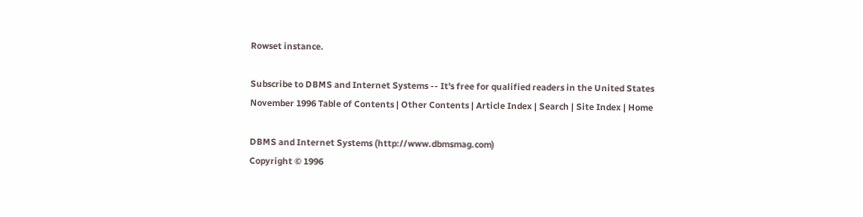Rowset instance.

Subscribe to DBMS and Internet Systems -- It's free for qualified readers in the United States
November 1996 Table of Contents | Other Contents | Article Index | Search | Site Index | Home

DBMS and Internet Systems (http://www.dbmsmag.com)
Copyright © 1996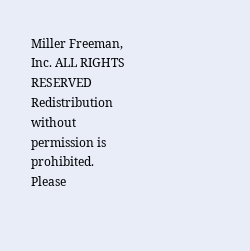Miller Freeman, Inc. ALL RIGHTS RESERVED
Redistribution without permission is prohibited.
Please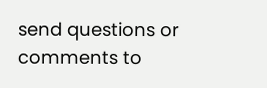send questions or comments to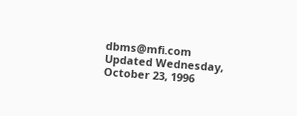dbms@mfi.com
Updated Wednesday, October 23, 1996